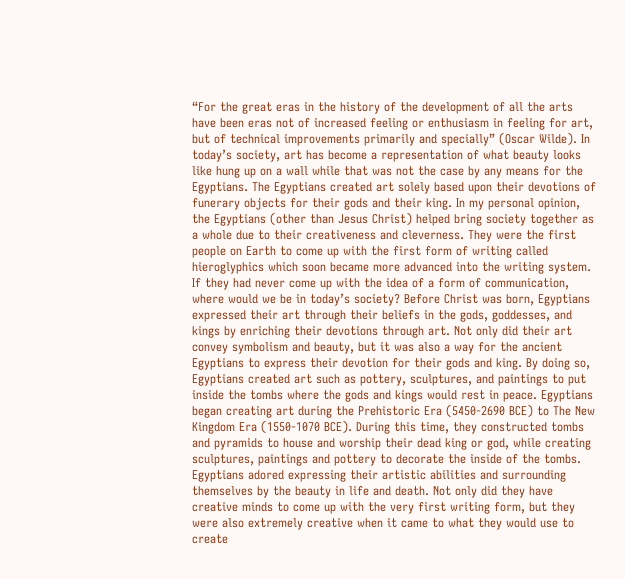“For the great eras in the history of the development of all the arts have been eras not of increased feeling or enthusiasm in feeling for art, but of technical improvements primarily and specially” (Oscar Wilde). In today’s society, art has become a representation of what beauty looks like hung up on a wall while that was not the case by any means for the Egyptians. The Egyptians created art solely based upon their devotions of funerary objects for their gods and their king. In my personal opinion, the Egyptians (other than Jesus Christ) helped bring society together as a whole due to their creativeness and cleverness. They were the first people on Earth to come up with the first form of writing called hieroglyphics which soon became more advanced into the writing system. If they had never come up with the idea of a form of communication, where would we be in today’s society? Before Christ was born, Egyptians expressed their art through their beliefs in the gods, goddesses, and kings by enriching their devotions through art. Not only did their art convey symbolism and beauty, but it was also a way for the ancient Egyptians to express their devotion for their gods and king. By doing so, Egyptians created art such as pottery, sculptures, and paintings to put inside the tombs where the gods and kings would rest in peace. Egyptians began creating art during the Prehistoric Era (5450-2690 BCE) to The New Kingdom Era (1550-1070 BCE). During this time, they constructed tombs and pyramids to house and worship their dead king or god, while creating sculptures, paintings and pottery to decorate the inside of the tombs. Egyptians adored expressing their artistic abilities and surrounding themselves by the beauty in life and death. Not only did they have creative minds to come up with the very first writing form, but they were also extremely creative when it came to what they would use to create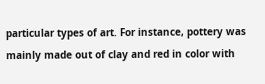particular types of art. For instance, pottery was mainly made out of clay and red in color with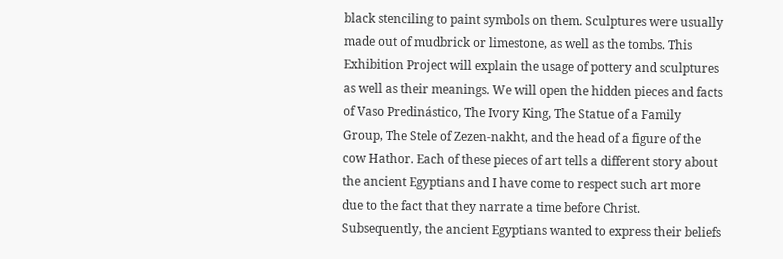black stenciling to paint symbols on them. Sculptures were usually made out of mudbrick or limestone, as well as the tombs. This Exhibition Project will explain the usage of pottery and sculptures as well as their meanings. We will open the hidden pieces and facts of Vaso Predinástico, The Ivory King, The Statue of a Family Group, The Stele of Zezen-nakht, and the head of a figure of the cow Hathor. Each of these pieces of art tells a different story about the ancient Egyptians and I have come to respect such art more due to the fact that they narrate a time before Christ. Subsequently, the ancient Egyptians wanted to express their beliefs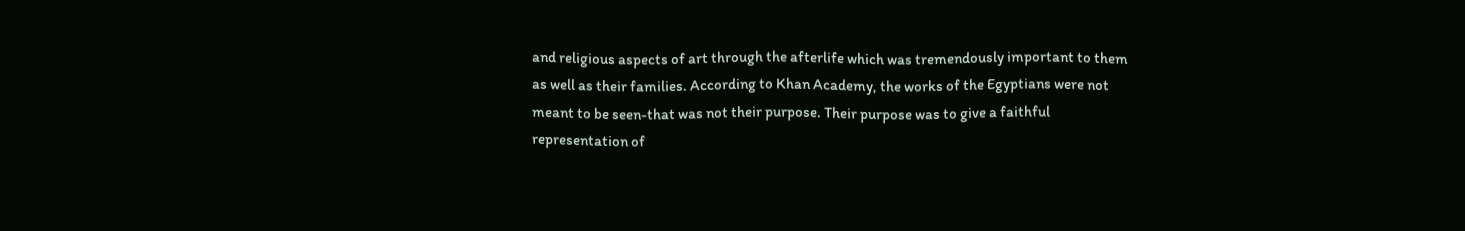and religious aspects of art through the afterlife which was tremendously important to them as well as their families. According to Khan Academy, the works of the Egyptians were not meant to be seen-that was not their purpose. Their purpose was to give a faithful representation of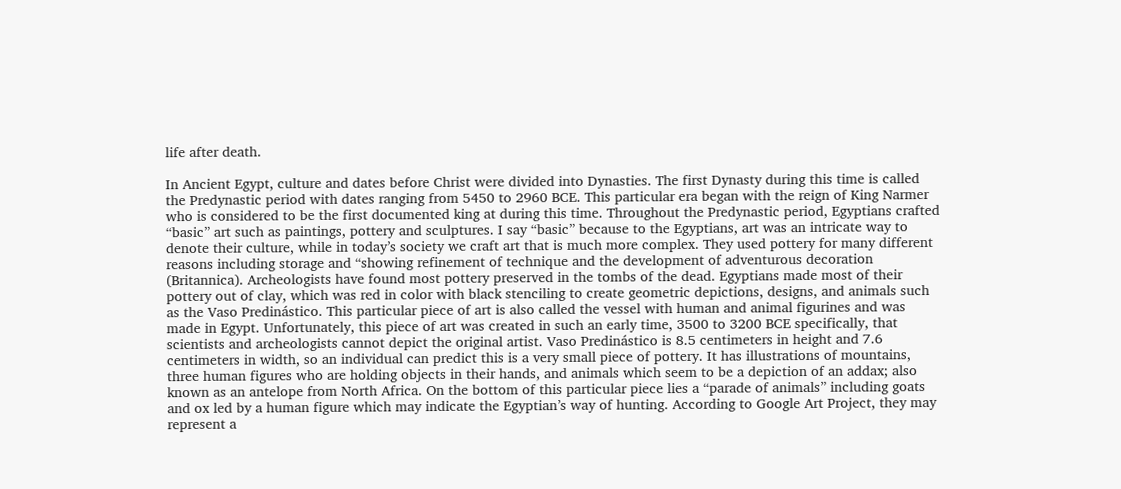life after death.

In Ancient Egypt, culture and dates before Christ were divided into Dynasties. The first Dynasty during this time is called the Predynastic period with dates ranging from 5450 to 2960 BCE. This particular era began with the reign of King Narmer who is considered to be the first documented king at during this time. Throughout the Predynastic period, Egyptians crafted “basic” art such as paintings, pottery and sculptures. I say “basic” because to the Egyptians, art was an intricate way to denote their culture, while in today’s society we craft art that is much more complex. They used pottery for many different reasons including storage and “showing refinement of technique and the development of adventurous decoration (Britannica). Archeologists have found most pottery preserved in the tombs of the dead. Egyptians made most of their pottery out of clay, which was red in color with black stenciling to create geometric depictions, designs, and animals such as the Vaso Predinástico. This particular piece of art is also called the vessel with human and animal figurines and was made in Egypt. Unfortunately, this piece of art was created in such an early time, 3500 to 3200 BCE specifically, that scientists and archeologists cannot depict the original artist. Vaso Predinástico is 8.5 centimeters in height and 7.6 centimeters in width, so an individual can predict this is a very small piece of pottery. It has illustrations of mountains, three human figures who are holding objects in their hands, and animals which seem to be a depiction of an addax; also known as an antelope from North Africa. On the bottom of this particular piece lies a “parade of animals” including goats and ox led by a human figure which may indicate the Egyptian’s way of hunting. According to Google Art Project, they may represent a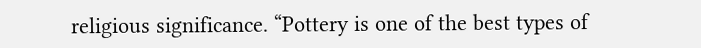religious significance. “Pottery is one of the best types of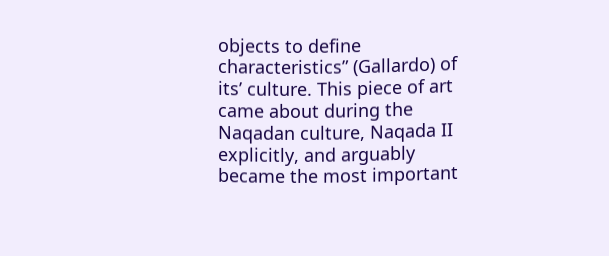objects to define characteristics” (Gallardo) of its’ culture. This piece of art came about during the Naqadan culture, Naqada II explicitly, and arguably became the most important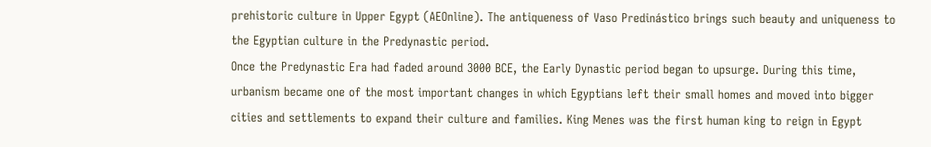prehistoric culture in Upper Egypt (AEOnline). The antiqueness of Vaso Predinástico brings such beauty and uniqueness to the Egyptian culture in the Predynastic period.
Once the Predynastic Era had faded around 3000 BCE, the Early Dynastic period began to upsurge. During this time, urbanism became one of the most important changes in which Egyptians left their small homes and moved into bigger cities and settlements to expand their culture and families. King Menes was the first human king to reign in Egypt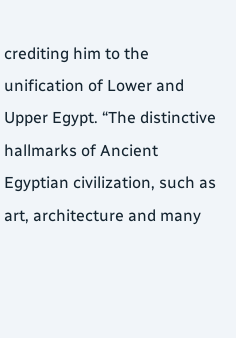crediting him to the unification of Lower and Upper Egypt. “The distinctive hallmarks of Ancient Egyptian civilization, such as art, architecture and many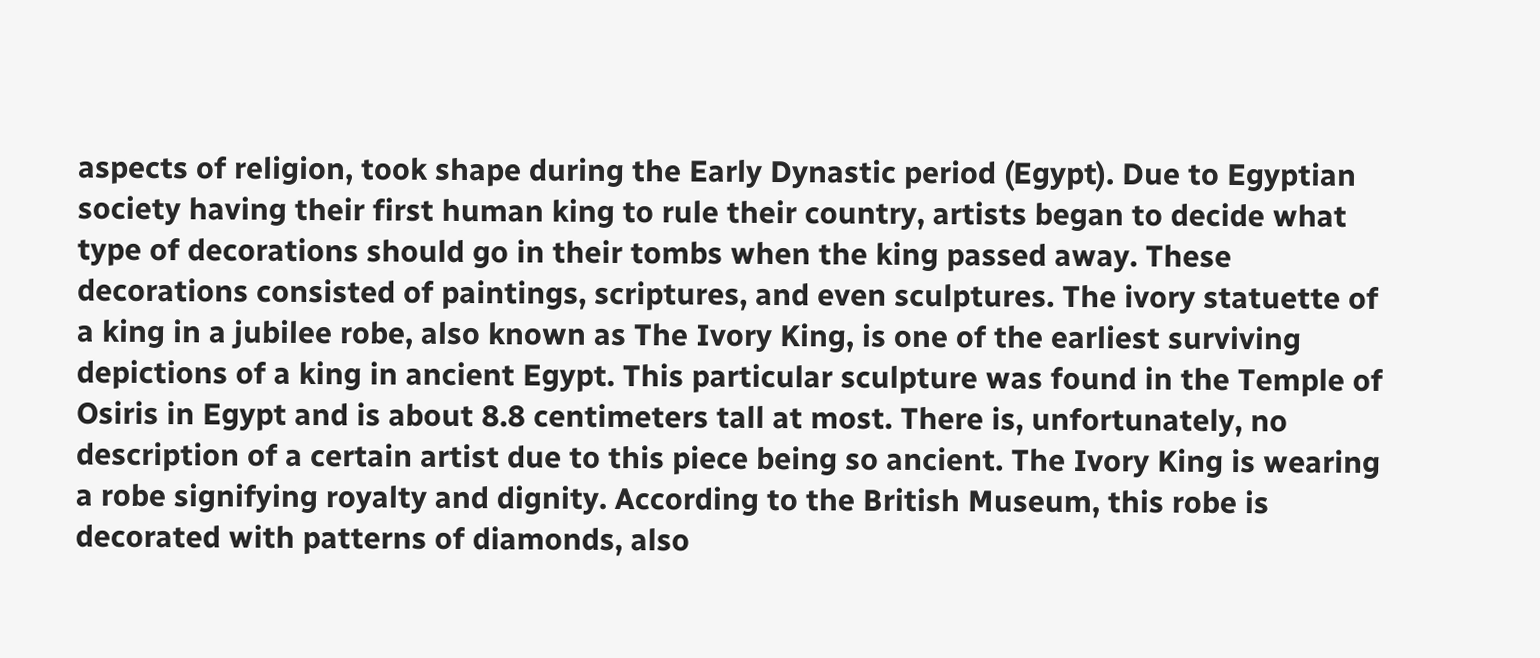aspects of religion, took shape during the Early Dynastic period (Egypt). Due to Egyptian society having their first human king to rule their country, artists began to decide what type of decorations should go in their tombs when the king passed away. These decorations consisted of paintings, scriptures, and even sculptures. The ivory statuette of a king in a jubilee robe, also known as The Ivory King, is one of the earliest surviving depictions of a king in ancient Egypt. This particular sculpture was found in the Temple of Osiris in Egypt and is about 8.8 centimeters tall at most. There is, unfortunately, no description of a certain artist due to this piece being so ancient. The Ivory King is wearing a robe signifying royalty and dignity. According to the British Museum, this robe is decorated with patterns of diamonds, also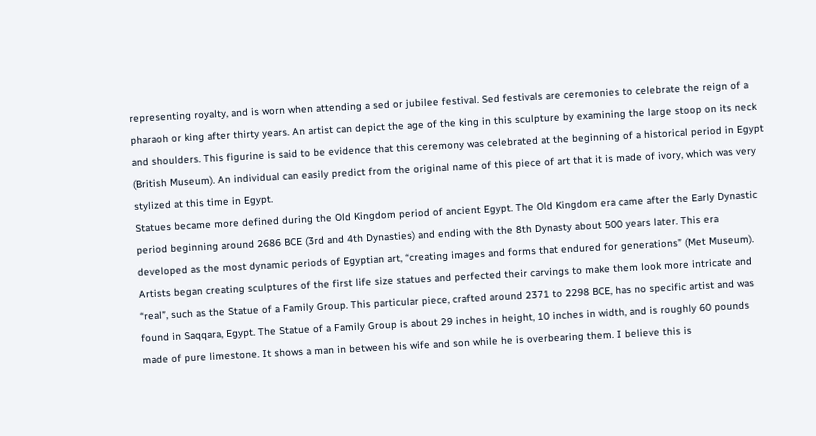representing royalty, and is worn when attending a sed or jubilee festival. Sed festivals are ceremonies to celebrate the reign of a pharaoh or king after thirty years. An artist can depict the age of the king in this sculpture by examining the large stoop on its neck and shoulders. This figurine is said to be evidence that this ceremony was celebrated at the beginning of a historical period in Egypt (British Museum). An individual can easily predict from the original name of this piece of art that it is made of ivory, which was very stylized at this time in Egypt.
Statues became more defined during the Old Kingdom period of ancient Egypt. The Old Kingdom era came after the Early Dynastic period beginning around 2686 BCE (3rd and 4th Dynasties) and ending with the 8th Dynasty about 500 years later. This era developed as the most dynamic periods of Egyptian art, “creating images and forms that endured for generations” (Met Museum). Artists began creating sculptures of the first life size statues and perfected their carvings to make them look more intricate and “real”, such as the Statue of a Family Group. This particular piece, crafted around 2371 to 2298 BCE, has no specific artist and was found in Saqqara, Egypt. The Statue of a Family Group is about 29 inches in height, 10 inches in width, and is roughly 60 pounds made of pure limestone. It shows a man in between his wife and son while he is overbearing them. I believe this is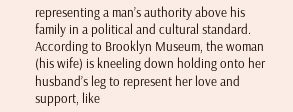representing a man’s authority above his family in a political and cultural standard. According to Brooklyn Museum, the woman (his wife) is kneeling down holding onto her husband’s leg to represent her love and support, like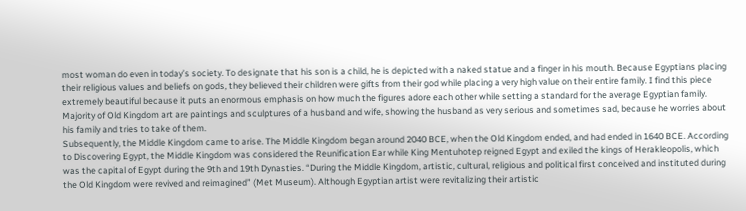most woman do even in today’s society. To designate that his son is a child, he is depicted with a naked statue and a finger in his mouth. Because Egyptians placing their religious values and beliefs on gods, they believed their children were gifts from their god while placing a very high value on their entire family. I find this piece extremely beautiful because it puts an enormous emphasis on how much the figures adore each other while setting a standard for the average Egyptian family. Majority of Old Kingdom art are paintings and sculptures of a husband and wife, showing the husband as very serious and sometimes sad, because he worries about his family and tries to take of them.
Subsequently, the Middle Kingdom came to arise. The Middle Kingdom began around 2040 BCE, when the Old Kingdom ended, and had ended in 1640 BCE. According to Discovering Egypt, the Middle Kingdom was considered the Reunification Ear while King Mentuhotep reigned Egypt and exiled the kings of Herakleopolis, which was the capital of Egypt during the 9th and 19th Dynasties. “During the Middle Kingdom, artistic, cultural, religious and political first conceived and instituted during the Old Kingdom were revived and reimagined” (Met Museum). Although Egyptian artist were revitalizing their artistic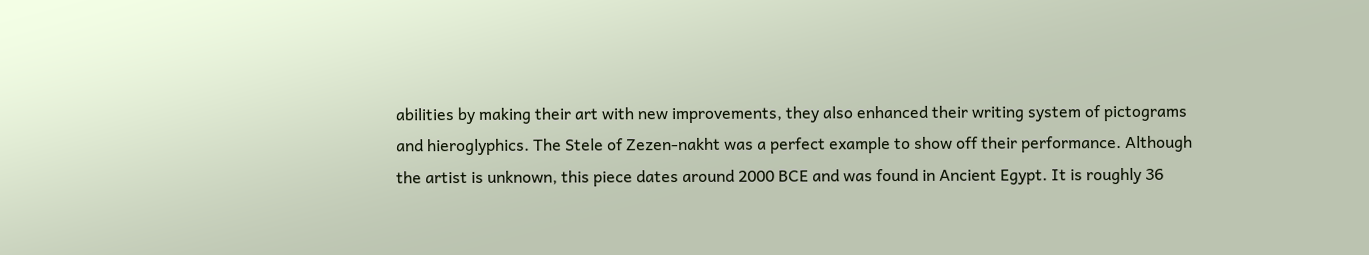abilities by making their art with new improvements, they also enhanced their writing system of pictograms and hieroglyphics. The Stele of Zezen-nakht was a perfect example to show off their performance. Although the artist is unknown, this piece dates around 2000 BCE and was found in Ancient Egypt. It is roughly 36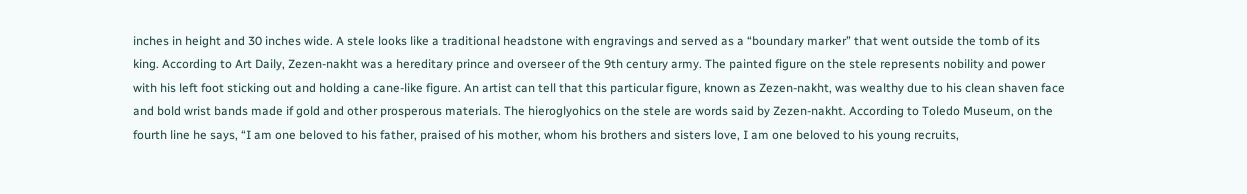inches in height and 30 inches wide. A stele looks like a traditional headstone with engravings and served as a “boundary marker” that went outside the tomb of its king. According to Art Daily, Zezen-nakht was a hereditary prince and overseer of the 9th century army. The painted figure on the stele represents nobility and power with his left foot sticking out and holding a cane-like figure. An artist can tell that this particular figure, known as Zezen-nakht, was wealthy due to his clean shaven face and bold wrist bands made if gold and other prosperous materials. The hieroglyohics on the stele are words said by Zezen-nakht. According to Toledo Museum, on the fourth line he says, “I am one beloved to his father, praised of his mother, whom his brothers and sisters love, I am one beloved to his young recruits,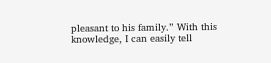pleasant to his family.” With this knowledge, I can easily tell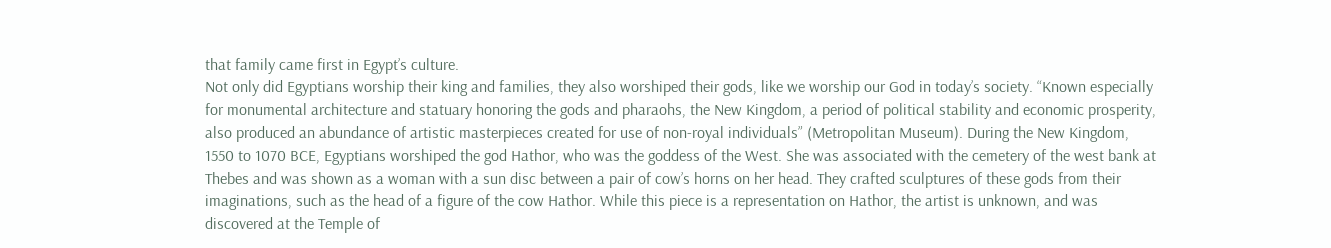that family came first in Egypt’s culture.
Not only did Egyptians worship their king and families, they also worshiped their gods, like we worship our God in today’s society. “Known especially for monumental architecture and statuary honoring the gods and pharaohs, the New Kingdom, a period of political stability and economic prosperity, also produced an abundance of artistic masterpieces created for use of non-royal individuals” (Metropolitan Museum). During the New Kingdom, 1550 to 1070 BCE, Egyptians worshiped the god Hathor, who was the goddess of the West. She was associated with the cemetery of the west bank at Thebes and was shown as a woman with a sun disc between a pair of cow’s horns on her head. They crafted sculptures of these gods from their imaginations, such as the head of a figure of the cow Hathor. While this piece is a representation on Hathor, the artist is unknown, and was discovered at the Temple of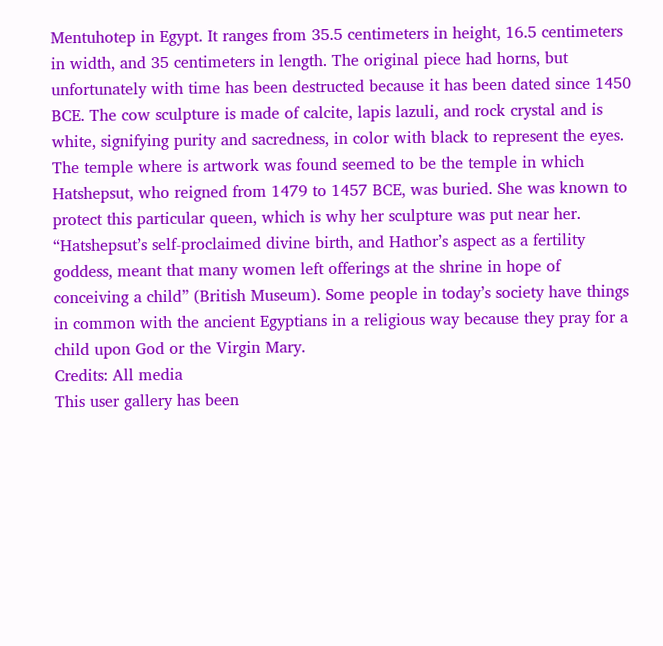Mentuhotep in Egypt. It ranges from 35.5 centimeters in height, 16.5 centimeters in width, and 35 centimeters in length. The original piece had horns, but unfortunately with time has been destructed because it has been dated since 1450 BCE. The cow sculpture is made of calcite, lapis lazuli, and rock crystal and is white, signifying purity and sacredness, in color with black to represent the eyes. The temple where is artwork was found seemed to be the temple in which Hatshepsut, who reigned from 1479 to 1457 BCE, was buried. She was known to protect this particular queen, which is why her sculpture was put near her. “Hatshepsut’s self-proclaimed divine birth, and Hathor’s aspect as a fertility goddess, meant that many women left offerings at the shrine in hope of conceiving a child” (British Museum). Some people in today’s society have things in common with the ancient Egyptians in a religious way because they pray for a child upon God or the Virgin Mary.
Credits: All media
This user gallery has been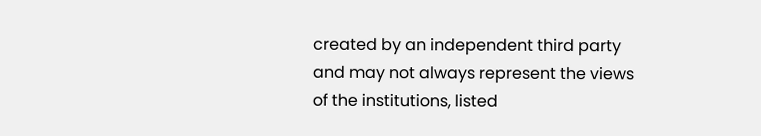created by an independent third party and may not always represent the views of the institutions, listed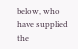below, who have supplied the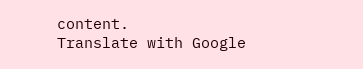content.
Translate with Google